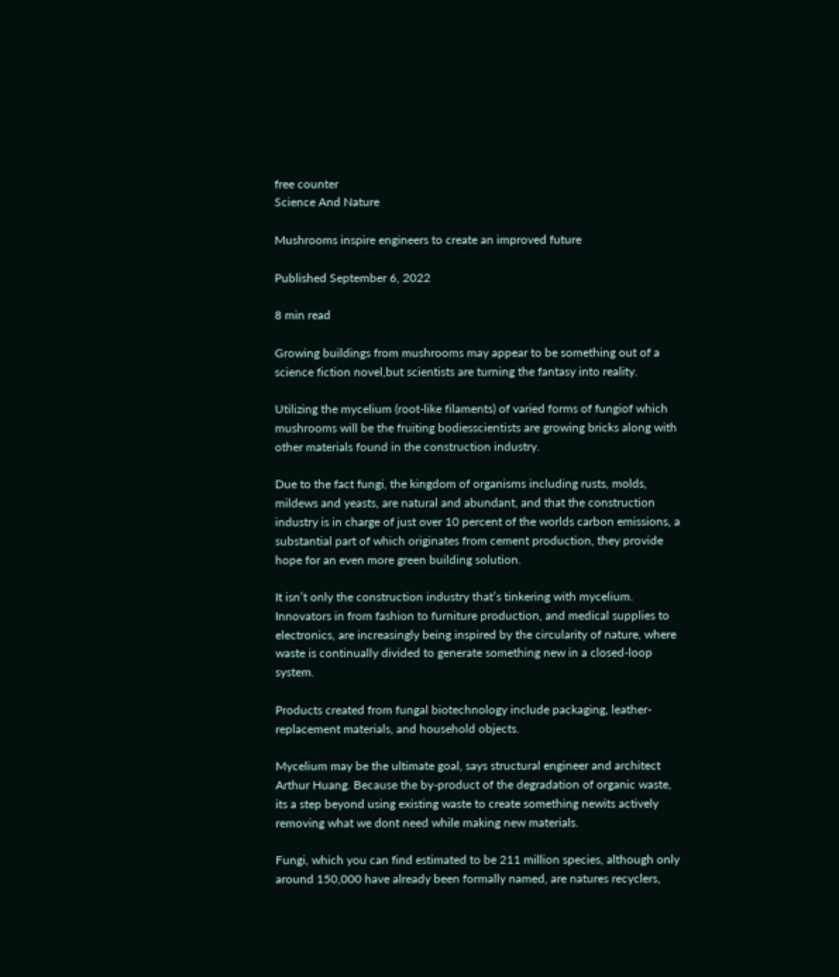free counter
Science And Nature

Mushrooms inspire engineers to create an improved future

Published September 6, 2022

8 min read

Growing buildings from mushrooms may appear to be something out of a science fiction novel,but scientists are turning the fantasy into reality.

Utilizing the mycelium (root-like filaments) of varied forms of fungiof which mushrooms will be the fruiting bodiesscientists are growing bricks along with other materials found in the construction industry.

Due to the fact fungi, the kingdom of organisms including rusts, molds, mildews and yeasts, are natural and abundant, and that the construction industry is in charge of just over 10 percent of the worlds carbon emissions, a substantial part of which originates from cement production, they provide hope for an even more green building solution.

It isn’t only the construction industry that’s tinkering with mycelium. Innovators in from fashion to furniture production, and medical supplies to electronics, are increasingly being inspired by the circularity of nature, where waste is continually divided to generate something new in a closed-loop system.

Products created from fungal biotechnology include packaging, leather-replacement materials, and household objects.

Mycelium may be the ultimate goal, says structural engineer and architect Arthur Huang. Because the by-product of the degradation of organic waste, its a step beyond using existing waste to create something newits actively removing what we dont need while making new materials.

Fungi, which you can find estimated to be 211 million species, although only around 150,000 have already been formally named, are natures recyclers,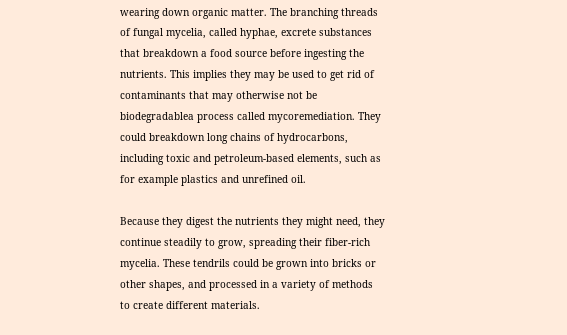wearing down organic matter. The branching threads of fungal mycelia, called hyphae, excrete substances that breakdown a food source before ingesting the nutrients. This implies they may be used to get rid of contaminants that may otherwise not be biodegradablea process called mycoremediation. They could breakdown long chains of hydrocarbons, including toxic and petroleum-based elements, such as for example plastics and unrefined oil.

Because they digest the nutrients they might need, they continue steadily to grow, spreading their fiber-rich mycelia. These tendrils could be grown into bricks or other shapes, and processed in a variety of methods to create different materials.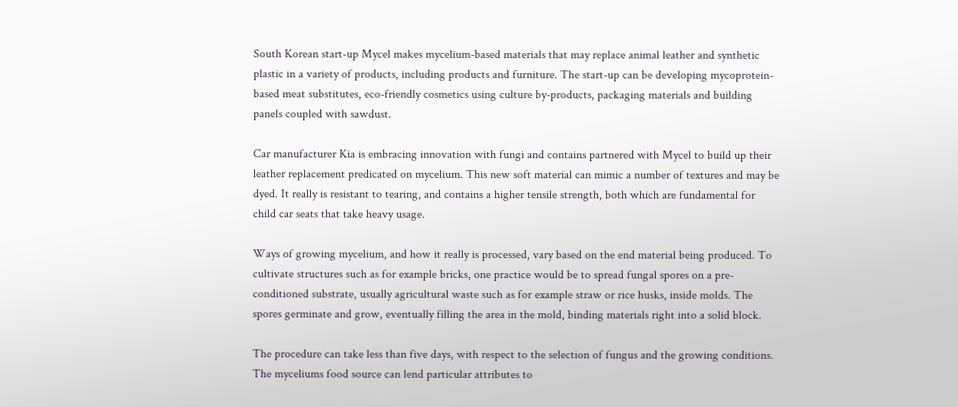South Korean start-up Mycel makes mycelium-based materials that may replace animal leather and synthetic plastic in a variety of products, including products and furniture. The start-up can be developing mycoprotein-based meat substitutes, eco-friendly cosmetics using culture by-products, packaging materials and building panels coupled with sawdust.

Car manufacturer Kia is embracing innovation with fungi and contains partnered with Mycel to build up their leather replacement predicated on mycelium. This new soft material can mimic a number of textures and may be dyed. It really is resistant to tearing, and contains a higher tensile strength, both which are fundamental for child car seats that take heavy usage.

Ways of growing mycelium, and how it really is processed, vary based on the end material being produced. To cultivate structures such as for example bricks, one practice would be to spread fungal spores on a pre-conditioned substrate, usually agricultural waste such as for example straw or rice husks, inside molds. The spores germinate and grow, eventually filling the area in the mold, binding materials right into a solid block.

The procedure can take less than five days, with respect to the selection of fungus and the growing conditions. The myceliums food source can lend particular attributes to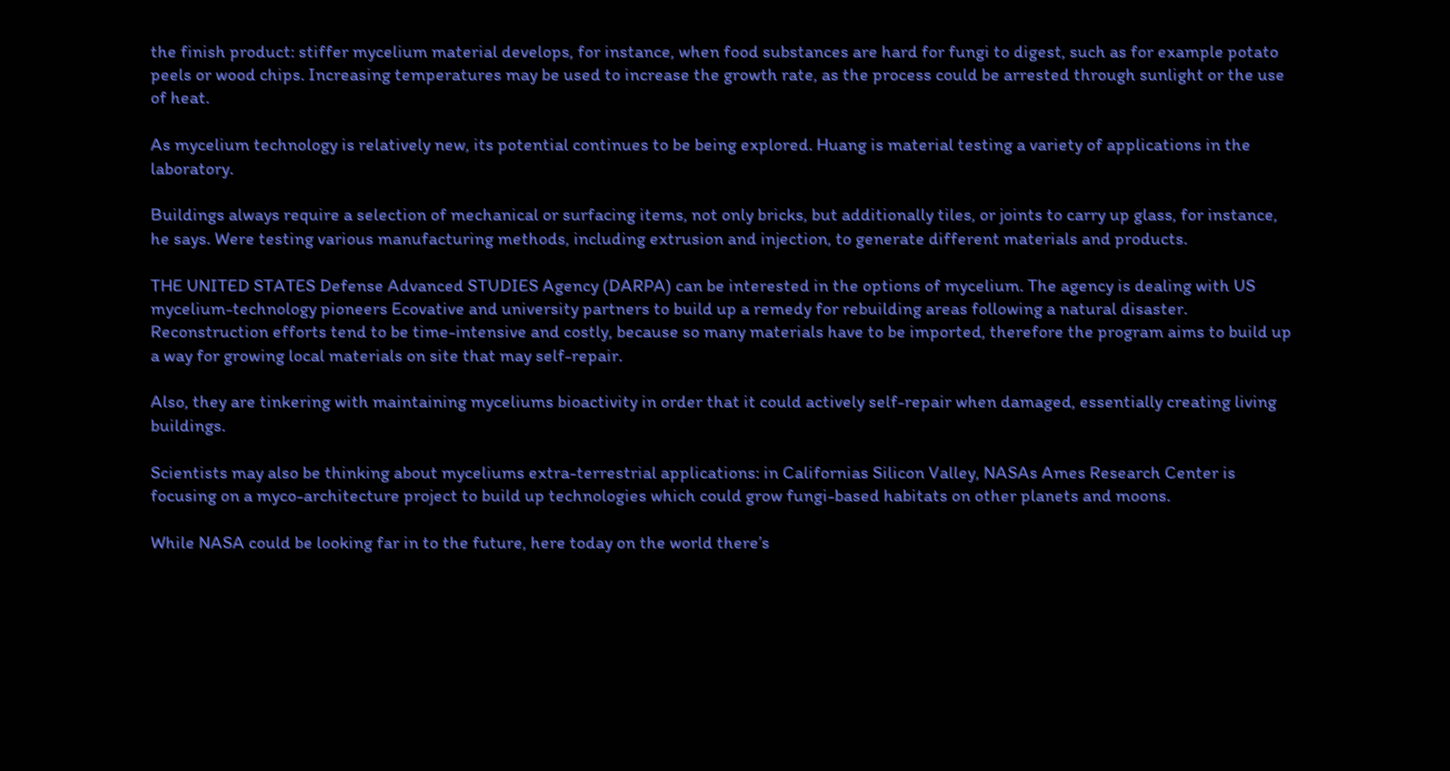the finish product: stiffer mycelium material develops, for instance, when food substances are hard for fungi to digest, such as for example potato peels or wood chips. Increasing temperatures may be used to increase the growth rate, as the process could be arrested through sunlight or the use of heat.

As mycelium technology is relatively new, its potential continues to be being explored. Huang is material testing a variety of applications in the laboratory.

Buildings always require a selection of mechanical or surfacing items, not only bricks, but additionally tiles, or joints to carry up glass, for instance, he says. Were testing various manufacturing methods, including extrusion and injection, to generate different materials and products.

THE UNITED STATES Defense Advanced STUDIES Agency (DARPA) can be interested in the options of mycelium. The agency is dealing with US mycelium-technology pioneers Ecovative and university partners to build up a remedy for rebuilding areas following a natural disaster. Reconstruction efforts tend to be time-intensive and costly, because so many materials have to be imported, therefore the program aims to build up a way for growing local materials on site that may self-repair.

Also, they are tinkering with maintaining myceliums bioactivity in order that it could actively self-repair when damaged, essentially creating living buildings.

Scientists may also be thinking about myceliums extra-terrestrial applications: in Californias Silicon Valley, NASAs Ames Research Center is focusing on a myco-architecture project to build up technologies which could grow fungi-based habitats on other planets and moons.

While NASA could be looking far in to the future, here today on the world there’s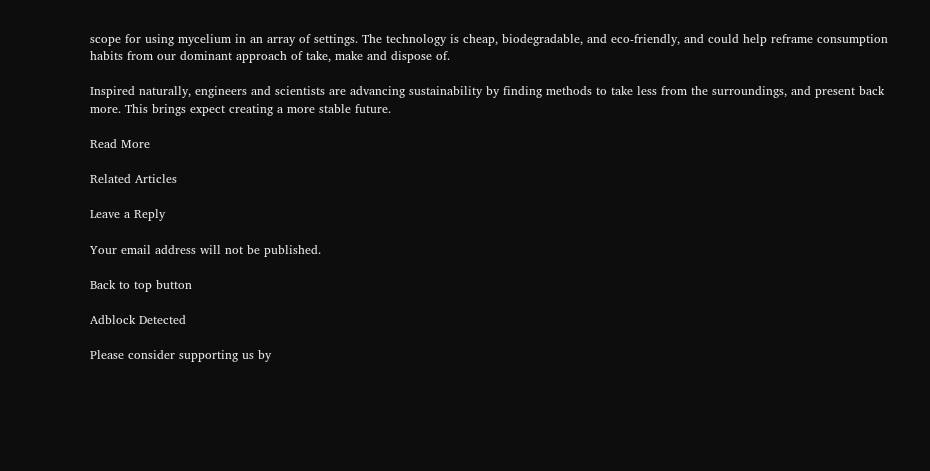scope for using mycelium in an array of settings. The technology is cheap, biodegradable, and eco-friendly, and could help reframe consumption habits from our dominant approach of take, make and dispose of.

Inspired naturally, engineers and scientists are advancing sustainability by finding methods to take less from the surroundings, and present back more. This brings expect creating a more stable future.

Read More

Related Articles

Leave a Reply

Your email address will not be published.

Back to top button

Adblock Detected

Please consider supporting us by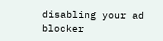disabling your ad blocker